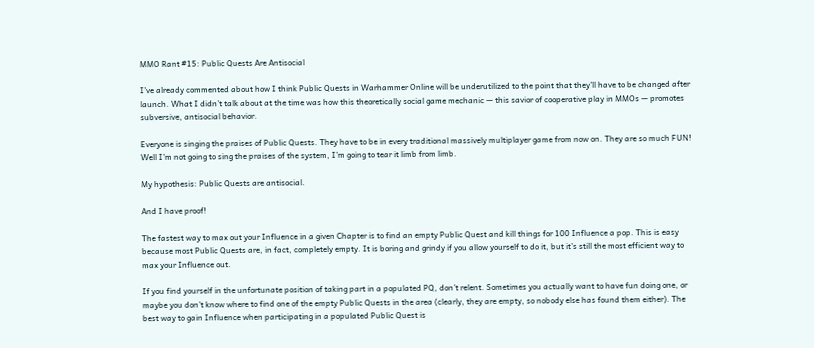MMO Rant #15: Public Quests Are Antisocial

I’ve already commented about how I think Public Quests in Warhammer Online will be underutilized to the point that they’ll have to be changed after launch. What I didn’t talk about at the time was how this theoretically social game mechanic — this savior of cooperative play in MMOs — promotes subversive, antisocial behavior.

Everyone is singing the praises of Public Quests. They have to be in every traditional massively multiplayer game from now on. They are so much FUN! Well I’m not going to sing the praises of the system, I’m going to tear it limb from limb.

My hypothesis: Public Quests are antisocial.

And I have proof!

The fastest way to max out your Influence in a given Chapter is to find an empty Public Quest and kill things for 100 Influence a pop. This is easy because most Public Quests are, in fact, completely empty. It is boring and grindy if you allow yourself to do it, but it’s still the most efficient way to max your Influence out.

If you find yourself in the unfortunate position of taking part in a populated PQ, don’t relent. Sometimes you actually want to have fun doing one, or maybe you don’t know where to find one of the empty Public Quests in the area (clearly, they are empty, so nobody else has found them either). The best way to gain Influence when participating in a populated Public Quest is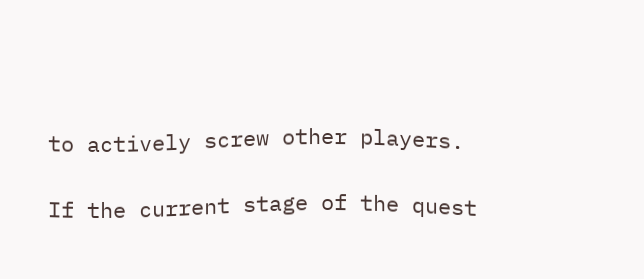to actively screw other players.

If the current stage of the quest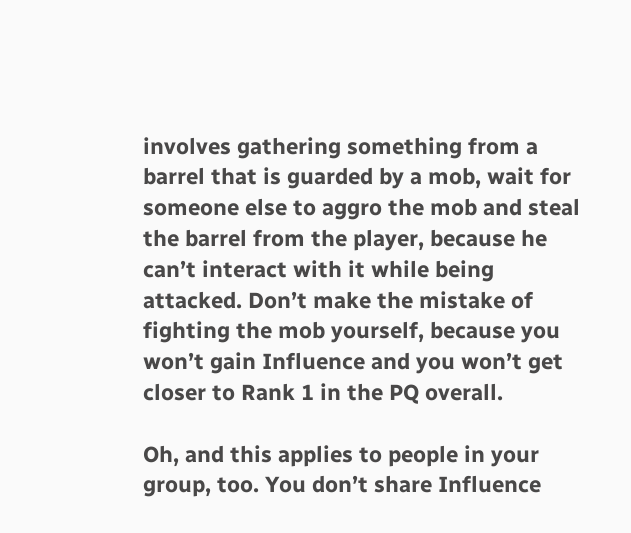involves gathering something from a barrel that is guarded by a mob, wait for someone else to aggro the mob and steal the barrel from the player, because he can’t interact with it while being attacked. Don’t make the mistake of fighting the mob yourself, because you won’t gain Influence and you won’t get closer to Rank 1 in the PQ overall.

Oh, and this applies to people in your group, too. You don’t share Influence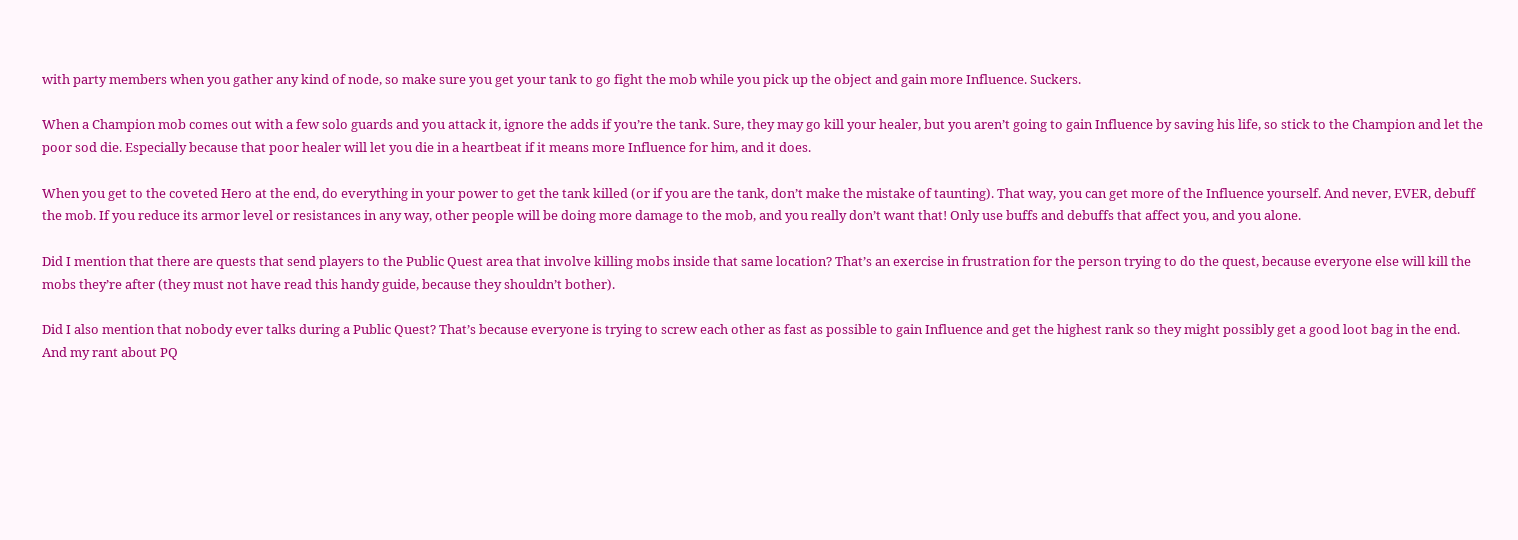with party members when you gather any kind of node, so make sure you get your tank to go fight the mob while you pick up the object and gain more Influence. Suckers.

When a Champion mob comes out with a few solo guards and you attack it, ignore the adds if you’re the tank. Sure, they may go kill your healer, but you aren’t going to gain Influence by saving his life, so stick to the Champion and let the poor sod die. Especially because that poor healer will let you die in a heartbeat if it means more Influence for him, and it does.

When you get to the coveted Hero at the end, do everything in your power to get the tank killed (or if you are the tank, don’t make the mistake of taunting). That way, you can get more of the Influence yourself. And never, EVER, debuff the mob. If you reduce its armor level or resistances in any way, other people will be doing more damage to the mob, and you really don’t want that! Only use buffs and debuffs that affect you, and you alone.

Did I mention that there are quests that send players to the Public Quest area that involve killing mobs inside that same location? That’s an exercise in frustration for the person trying to do the quest, because everyone else will kill the mobs they’re after (they must not have read this handy guide, because they shouldn’t bother).

Did I also mention that nobody ever talks during a Public Quest? That’s because everyone is trying to screw each other as fast as possible to gain Influence and get the highest rank so they might possibly get a good loot bag in the end. And my rant about PQ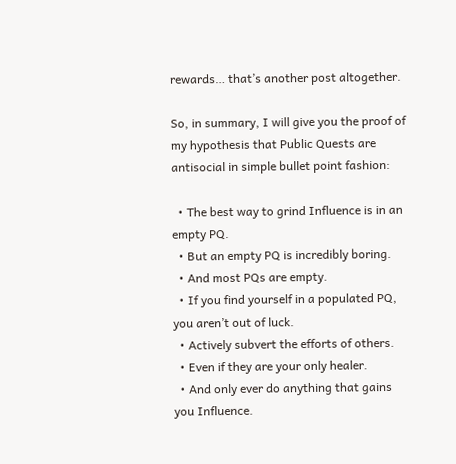rewards… that’s another post altogether.

So, in summary, I will give you the proof of my hypothesis that Public Quests are antisocial in simple bullet point fashion:

  • The best way to grind Influence is in an empty PQ.
  • But an empty PQ is incredibly boring.
  • And most PQs are empty.
  • If you find yourself in a populated PQ, you aren’t out of luck.
  • Actively subvert the efforts of others.
  • Even if they are your only healer.
  • And only ever do anything that gains you Influence.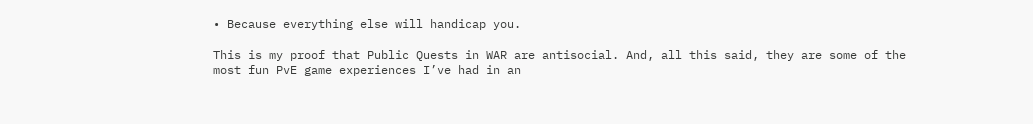• Because everything else will handicap you.

This is my proof that Public Quests in WAR are antisocial. And, all this said, they are some of the most fun PvE game experiences I’ve had in an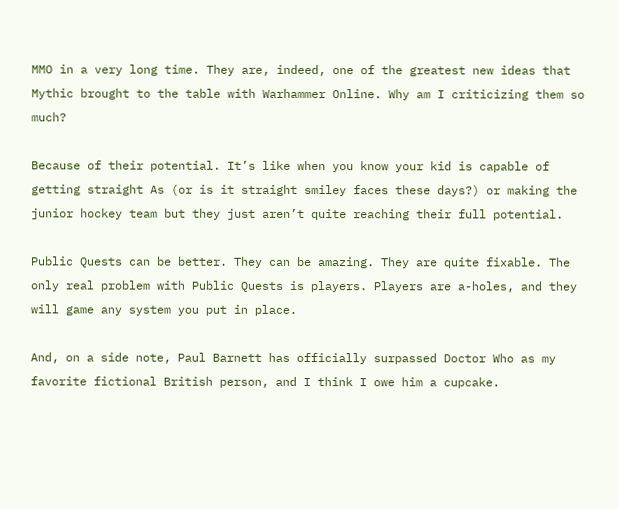MMO in a very long time. They are, indeed, one of the greatest new ideas that Mythic brought to the table with Warhammer Online. Why am I criticizing them so much?

Because of their potential. It’s like when you know your kid is capable of getting straight As (or is it straight smiley faces these days?) or making the junior hockey team but they just aren’t quite reaching their full potential.

Public Quests can be better. They can be amazing. They are quite fixable. The only real problem with Public Quests is players. Players are a-holes, and they will game any system you put in place.

And, on a side note, Paul Barnett has officially surpassed Doctor Who as my favorite fictional British person, and I think I owe him a cupcake.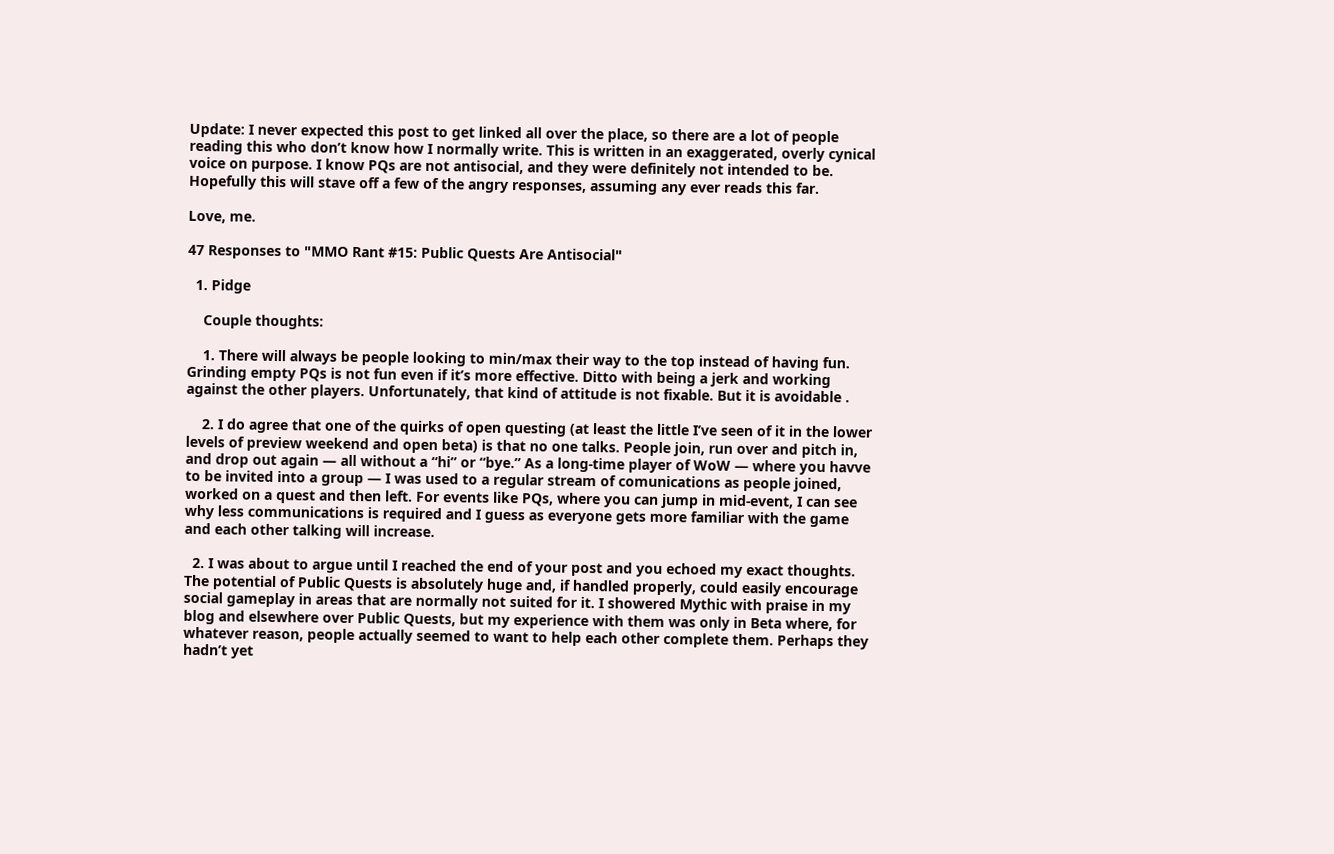Update: I never expected this post to get linked all over the place, so there are a lot of people reading this who don’t know how I normally write. This is written in an exaggerated, overly cynical voice on purpose. I know PQs are not antisocial, and they were definitely not intended to be. Hopefully this will stave off a few of the angry responses, assuming any ever reads this far.

Love, me.

47 Responses to "MMO Rant #15: Public Quests Are Antisocial"

  1. Pidge

    Couple thoughts:

    1. There will always be people looking to min/max their way to the top instead of having fun. Grinding empty PQs is not fun even if it’s more effective. Ditto with being a jerk and working against the other players. Unfortunately, that kind of attitude is not fixable. But it is avoidable .

    2. I do agree that one of the quirks of open questing (at least the little I’ve seen of it in the lower levels of preview weekend and open beta) is that no one talks. People join, run over and pitch in, and drop out again — all without a “hi” or “bye.” As a long-time player of WoW — where you havve to be invited into a group — I was used to a regular stream of comunications as people joined, worked on a quest and then left. For events like PQs, where you can jump in mid-event, I can see why less communications is required and I guess as everyone gets more familiar with the game and each other talking will increase.

  2. I was about to argue until I reached the end of your post and you echoed my exact thoughts. The potential of Public Quests is absolutely huge and, if handled properly, could easily encourage social gameplay in areas that are normally not suited for it. I showered Mythic with praise in my blog and elsewhere over Public Quests, but my experience with them was only in Beta where, for whatever reason, people actually seemed to want to help each other complete them. Perhaps they hadn’t yet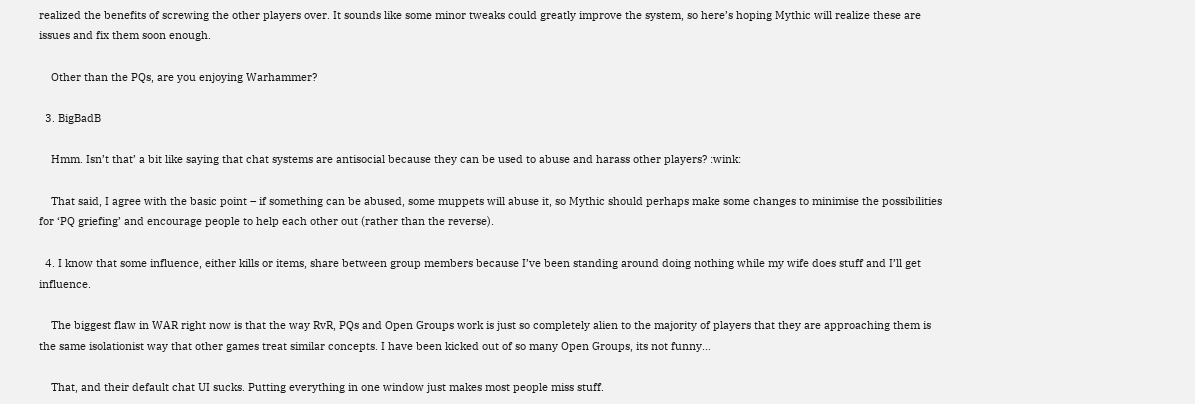realized the benefits of screwing the other players over. It sounds like some minor tweaks could greatly improve the system, so here’s hoping Mythic will realize these are issues and fix them soon enough.

    Other than the PQs, are you enjoying Warhammer?

  3. BigBadB

    Hmm. Isn’t that’ a bit like saying that chat systems are antisocial because they can be used to abuse and harass other players? :wink:

    That said, I agree with the basic point – if something can be abused, some muppets will abuse it, so Mythic should perhaps make some changes to minimise the possibilities for ‘PQ griefing’ and encourage people to help each other out (rather than the reverse).

  4. I know that some influence, either kills or items, share between group members because I’ve been standing around doing nothing while my wife does stuff and I’ll get influence.

    The biggest flaw in WAR right now is that the way RvR, PQs and Open Groups work is just so completely alien to the majority of players that they are approaching them is the same isolationist way that other games treat similar concepts. I have been kicked out of so many Open Groups, its not funny…

    That, and their default chat UI sucks. Putting everything in one window just makes most people miss stuff.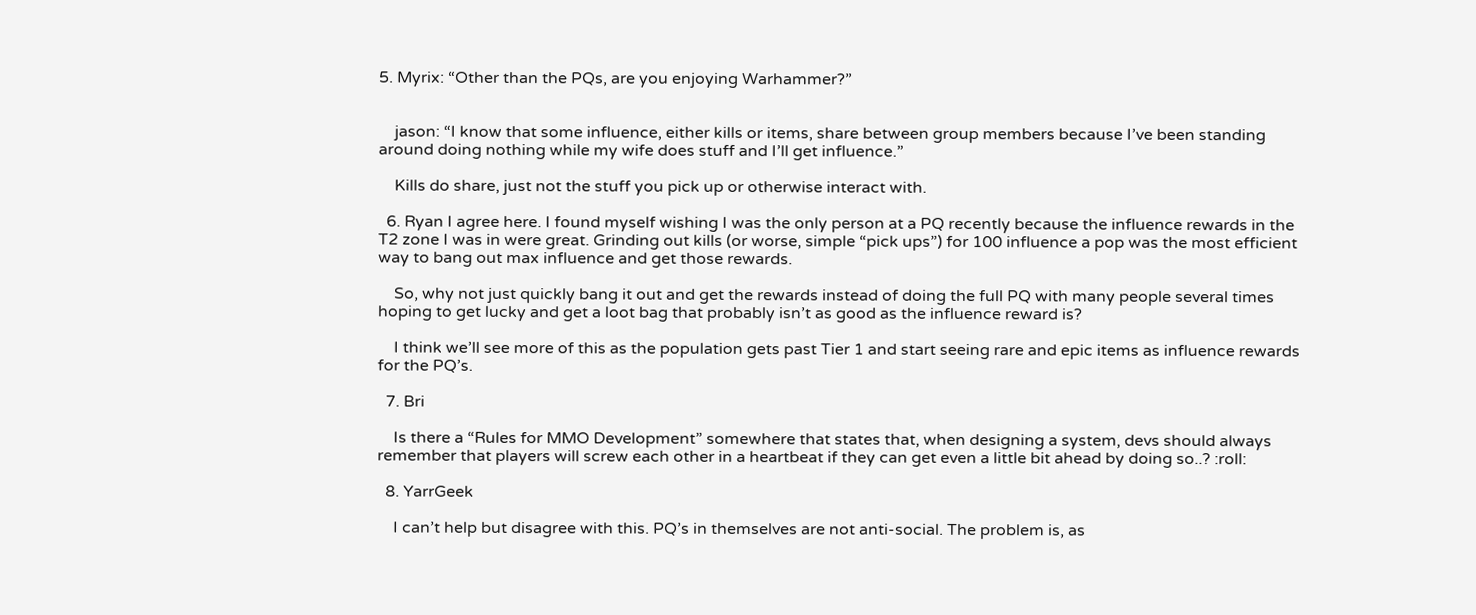5. Myrix: “Other than the PQs, are you enjoying Warhammer?”


    jason: “I know that some influence, either kills or items, share between group members because I’ve been standing around doing nothing while my wife does stuff and I’ll get influence.”

    Kills do share, just not the stuff you pick up or otherwise interact with.

  6. Ryan I agree here. I found myself wishing I was the only person at a PQ recently because the influence rewards in the T2 zone I was in were great. Grinding out kills (or worse, simple “pick ups”) for 100 influence a pop was the most efficient way to bang out max influence and get those rewards.

    So, why not just quickly bang it out and get the rewards instead of doing the full PQ with many people several times hoping to get lucky and get a loot bag that probably isn’t as good as the influence reward is?

    I think we’ll see more of this as the population gets past Tier 1 and start seeing rare and epic items as influence rewards for the PQ’s.

  7. Bri

    Is there a “Rules for MMO Development” somewhere that states that, when designing a system, devs should always remember that players will screw each other in a heartbeat if they can get even a little bit ahead by doing so..? :roll:

  8. YarrGeek

    I can’t help but disagree with this. PQ’s in themselves are not anti-social. The problem is, as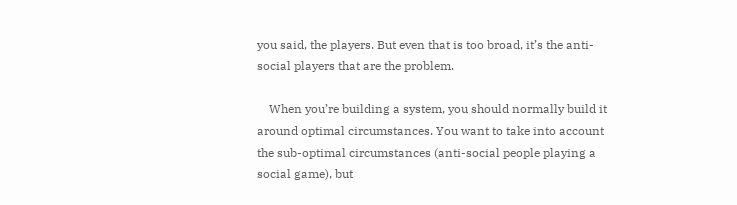you said, the players. But even that is too broad, it’s the anti-social players that are the problem.

    When you’re building a system, you should normally build it around optimal circumstances. You want to take into account the sub-optimal circumstances (anti-social people playing a social game), but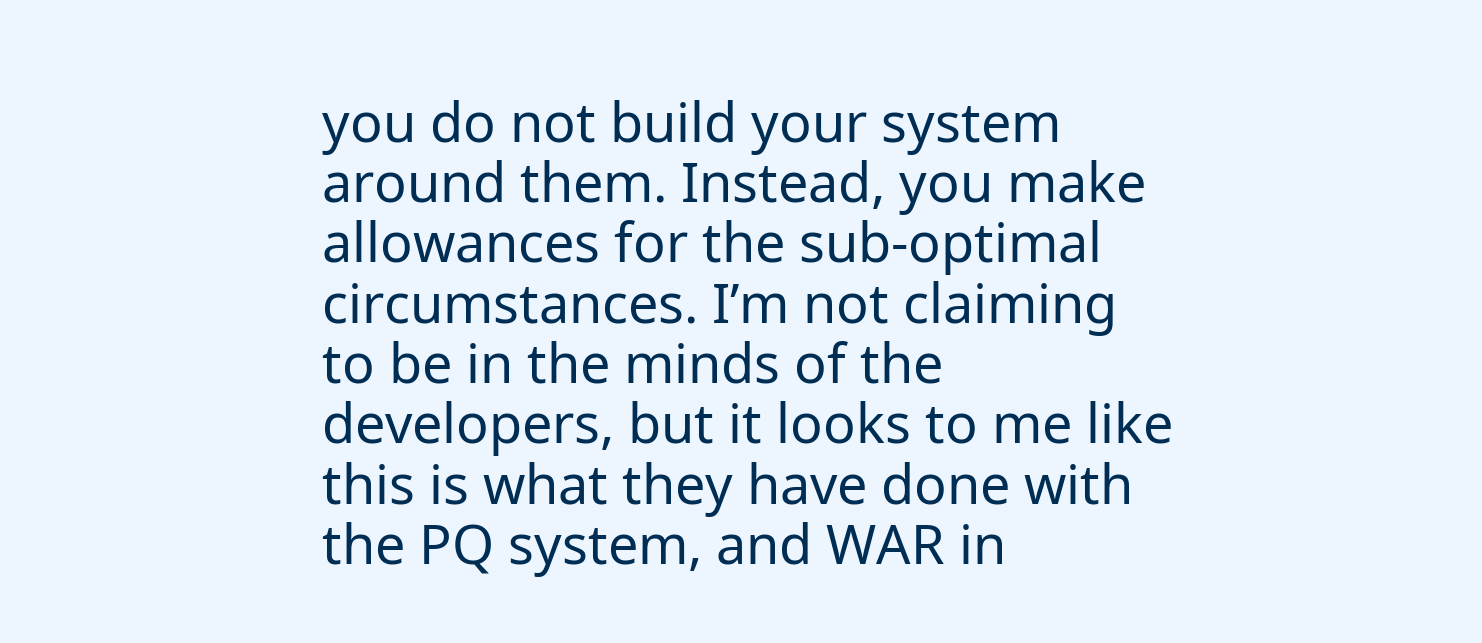you do not build your system around them. Instead, you make allowances for the sub-optimal circumstances. I’m not claiming to be in the minds of the developers, but it looks to me like this is what they have done with the PQ system, and WAR in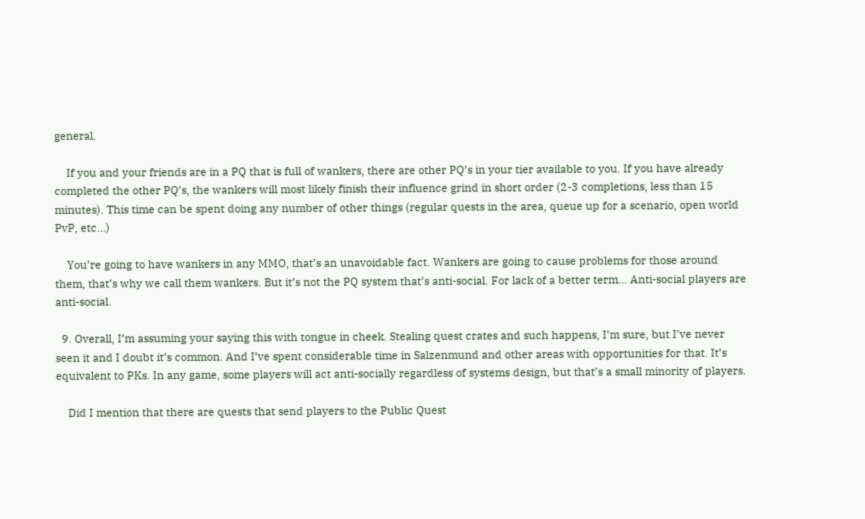general.

    If you and your friends are in a PQ that is full of wankers, there are other PQ’s in your tier available to you. If you have already completed the other PQ’s, the wankers will most likely finish their influence grind in short order (2-3 completions, less than 15 minutes). This time can be spent doing any number of other things (regular quests in the area, queue up for a scenario, open world PvP, etc…)

    You’re going to have wankers in any MMO, that’s an unavoidable fact. Wankers are going to cause problems for those around them, that’s why we call them wankers. But it’s not the PQ system that’s anti-social. For lack of a better term… Anti-social players are anti-social.

  9. Overall, I’m assuming your saying this with tongue in cheek. Stealing quest crates and such happens, I’m sure, but I’ve never seen it and I doubt it’s common. And I’ve spent considerable time in Salzenmund and other areas with opportunities for that. It’s equivalent to PKs. In any game, some players will act anti-socially regardless of systems design, but that’s a small minority of players.

    Did I mention that there are quests that send players to the Public Quest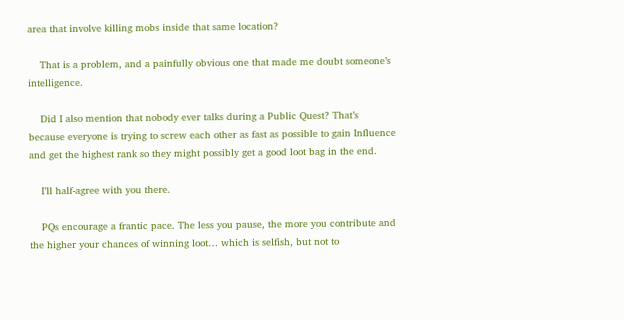area that involve killing mobs inside that same location?

    That is a problem, and a painfully obvious one that made me doubt someone’s intelligence.

    Did I also mention that nobody ever talks during a Public Quest? That’s because everyone is trying to screw each other as fast as possible to gain Influence and get the highest rank so they might possibly get a good loot bag in the end.

    I’ll half-agree with you there.

    PQs encourage a frantic pace. The less you pause, the more you contribute and the higher your chances of winning loot… which is selfish, but not to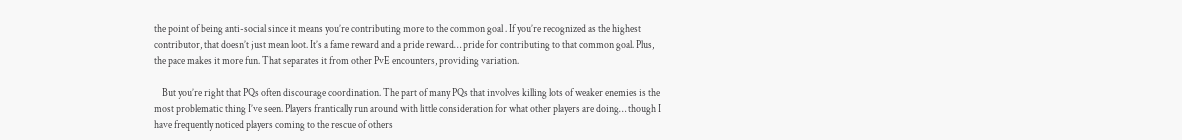the point of being anti-social since it means you’re contributing more to the common goal . If you’re recognized as the highest contributor, that doesn’t just mean loot. It’s a fame reward and a pride reward… pride for contributing to that common goal. Plus, the pace makes it more fun. That separates it from other PvE encounters, providing variation.

    But you’re right that PQs often discourage coordination. The part of many PQs that involves killing lots of weaker enemies is the most problematic thing I’ve seen. Players frantically run around with little consideration for what other players are doing… though I have frequently noticed players coming to the rescue of others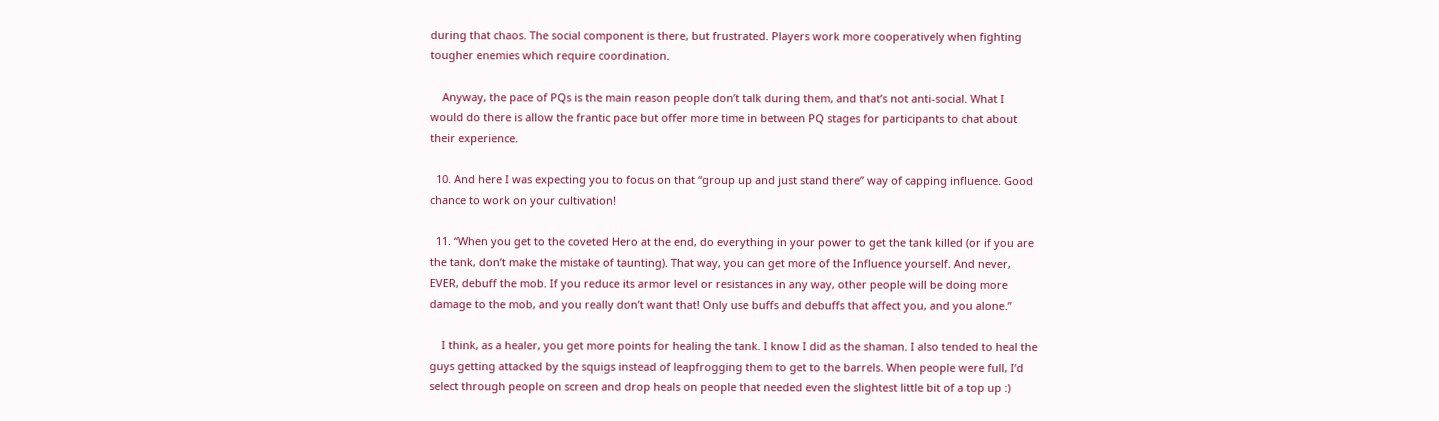during that chaos. The social component is there, but frustrated. Players work more cooperatively when fighting tougher enemies which require coordination.

    Anyway, the pace of PQs is the main reason people don’t talk during them, and that’s not anti-social. What I would do there is allow the frantic pace but offer more time in between PQ stages for participants to chat about their experience.

  10. And here I was expecting you to focus on that “group up and just stand there” way of capping influence. Good chance to work on your cultivation!

  11. “When you get to the coveted Hero at the end, do everything in your power to get the tank killed (or if you are the tank, don’t make the mistake of taunting). That way, you can get more of the Influence yourself. And never, EVER, debuff the mob. If you reduce its armor level or resistances in any way, other people will be doing more damage to the mob, and you really don’t want that! Only use buffs and debuffs that affect you, and you alone.”

    I think, as a healer, you get more points for healing the tank. I know I did as the shaman. I also tended to heal the guys getting attacked by the squigs instead of leapfrogging them to get to the barrels. When people were full, I’d select through people on screen and drop heals on people that needed even the slightest little bit of a top up :)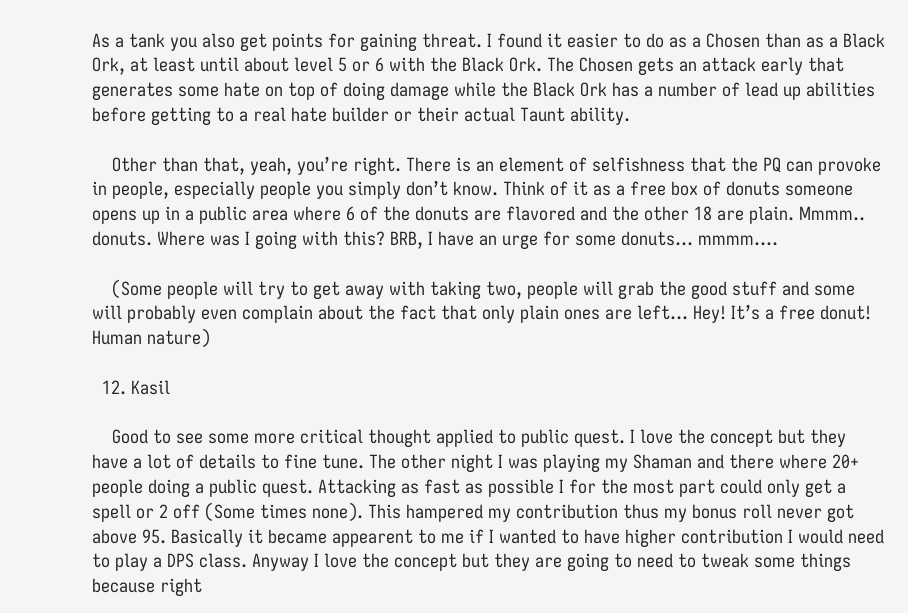As a tank you also get points for gaining threat. I found it easier to do as a Chosen than as a Black Ork, at least until about level 5 or 6 with the Black Ork. The Chosen gets an attack early that generates some hate on top of doing damage while the Black Ork has a number of lead up abilities before getting to a real hate builder or their actual Taunt ability.

    Other than that, yeah, you’re right. There is an element of selfishness that the PQ can provoke in people, especially people you simply don’t know. Think of it as a free box of donuts someone opens up in a public area where 6 of the donuts are flavored and the other 18 are plain. Mmmm.. donuts. Where was I going with this? BRB, I have an urge for some donuts… mmmm….

    (Some people will try to get away with taking two, people will grab the good stuff and some will probably even complain about the fact that only plain ones are left… Hey! It’s a free donut! Human nature)

  12. Kasil

    Good to see some more critical thought applied to public quest. I love the concept but they have a lot of details to fine tune. The other night I was playing my Shaman and there where 20+ people doing a public quest. Attacking as fast as possible I for the most part could only get a spell or 2 off (Some times none). This hampered my contribution thus my bonus roll never got above 95. Basically it became appearent to me if I wanted to have higher contribution I would need to play a DPS class. Anyway I love the concept but they are going to need to tweak some things because right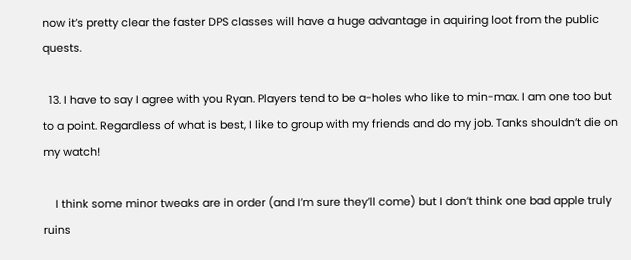now it’s pretty clear the faster DPS classes will have a huge advantage in aquiring loot from the public quests.

  13. I have to say I agree with you Ryan. Players tend to be a-holes who like to min-max. I am one too but to a point. Regardless of what is best, I like to group with my friends and do my job. Tanks shouldn’t die on my watch!

    I think some minor tweaks are in order (and I’m sure they’ll come) but I don’t think one bad apple truly ruins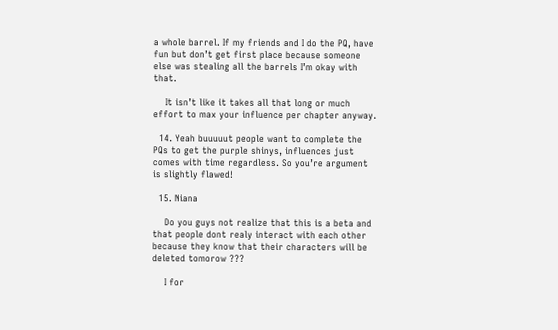a whole barrel. If my friends and I do the PQ, have fun but don’t get first place because someone else was stealing all the barrels I’m okay with that.

    It isn’t like it takes all that long or much effort to max your influence per chapter anyway.

  14. Yeah buuuuut people want to complete the PQs to get the purple shinys, influences just comes with time regardless. So you’re argument is slightly flawed!

  15. Niana

    Do you guys not realize that this is a beta and that people dont realy interact with each other because they know that their characters will be deleted tomorow ???

    I for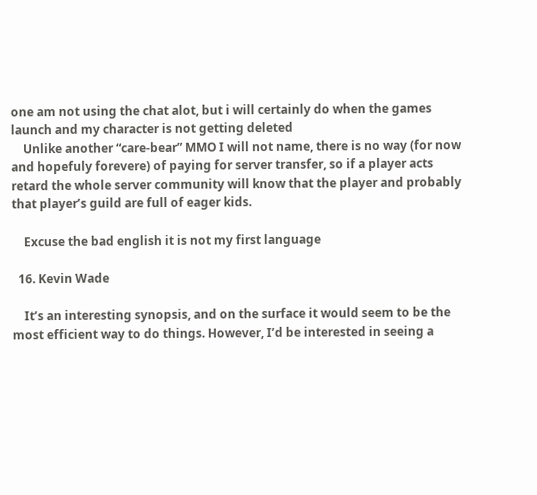one am not using the chat alot, but i will certainly do when the games launch and my character is not getting deleted
    Unlike another “care-bear” MMO I will not name, there is no way (for now and hopefuly forevere) of paying for server transfer, so if a player acts retard the whole server community will know that the player and probably that player’s guild are full of eager kids.

    Excuse the bad english it is not my first language

  16. Kevin Wade

    It’s an interesting synopsis, and on the surface it would seem to be the most efficient way to do things. However, I’d be interested in seeing a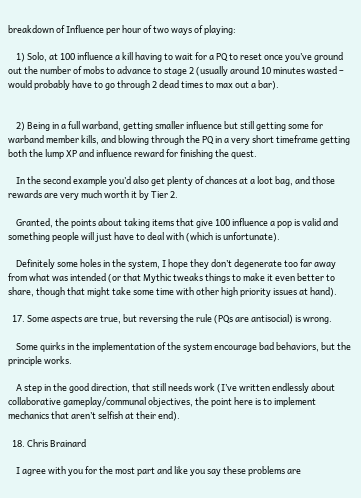breakdown of Influence per hour of two ways of playing:

    1) Solo, at 100 influence a kill having to wait for a PQ to reset once you’ve ground out the number of mobs to advance to stage 2 (usually around 10 minutes wasted – would probably have to go through 2 dead times to max out a bar).


    2) Being in a full warband, getting smaller influence but still getting some for warband member kills, and blowing through the PQ in a very short timeframe getting both the lump XP and influence reward for finishing the quest.

    In the second example you’d also get plenty of chances at a loot bag, and those rewards are very much worth it by Tier 2.

    Granted, the points about taking items that give 100 influence a pop is valid and something people will just have to deal with (which is unfortunate).

    Definitely some holes in the system, I hope they don’t degenerate too far away from what was intended (or that Mythic tweaks things to make it even better to share, though that might take some time with other high priority issues at hand).

  17. Some aspects are true, but reversing the rule (PQs are antisocial) is wrong.

    Some quirks in the implementation of the system encourage bad behaviors, but the principle works.

    A step in the good direction, that still needs work (I’ve written endlessly about collaborative gameplay/communal objectives, the point here is to implement mechanics that aren’t selfish at their end).

  18. Chris Brainard

    I agree with you for the most part and like you say these problems are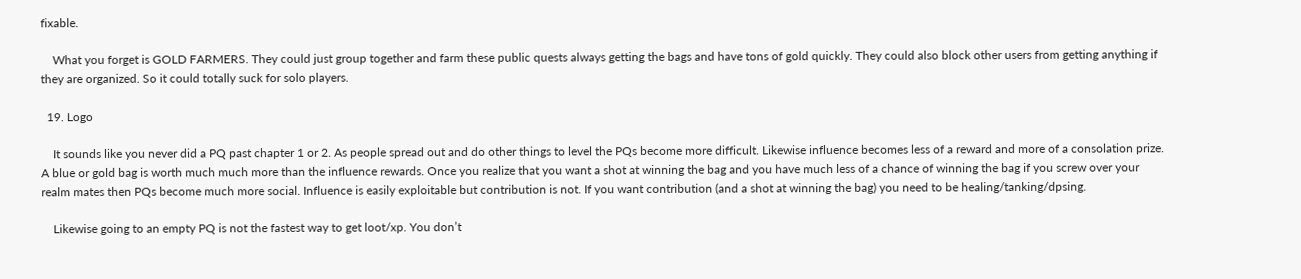fixable.

    What you forget is GOLD FARMERS. They could just group together and farm these public quests always getting the bags and have tons of gold quickly. They could also block other users from getting anything if they are organized. So it could totally suck for solo players.

  19. Logo

    It sounds like you never did a PQ past chapter 1 or 2. As people spread out and do other things to level the PQs become more difficult. Likewise influence becomes less of a reward and more of a consolation prize. A blue or gold bag is worth much much more than the influence rewards. Once you realize that you want a shot at winning the bag and you have much less of a chance of winning the bag if you screw over your realm mates then PQs become much more social. Influence is easily exploitable but contribution is not. If you want contribution (and a shot at winning the bag) you need to be healing/tanking/dpsing.

    Likewise going to an empty PQ is not the fastest way to get loot/xp. You don’t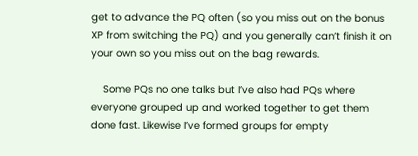get to advance the PQ often (so you miss out on the bonus XP from switching the PQ) and you generally can’t finish it on your own so you miss out on the bag rewards.

    Some PQs no one talks but I’ve also had PQs where everyone grouped up and worked together to get them done fast. Likewise I’ve formed groups for empty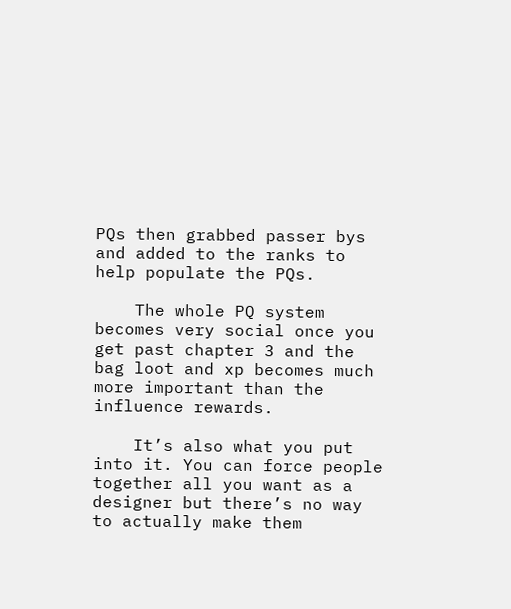PQs then grabbed passer bys and added to the ranks to help populate the PQs.

    The whole PQ system becomes very social once you get past chapter 3 and the bag loot and xp becomes much more important than the influence rewards.

    It’s also what you put into it. You can force people together all you want as a designer but there’s no way to actually make them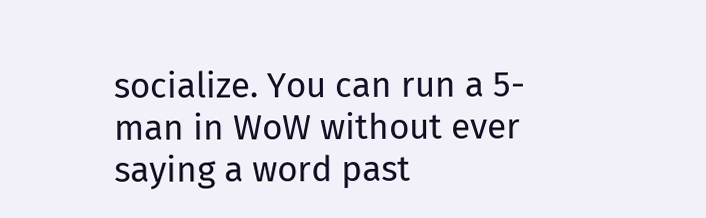socialize. You can run a 5-man in WoW without ever saying a word past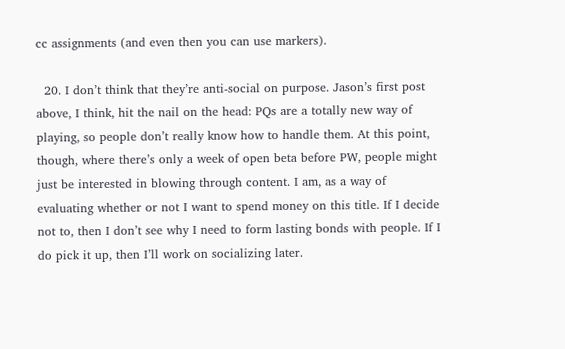cc assignments (and even then you can use markers).

  20. I don’t think that they’re anti-social on purpose. Jason’s first post above, I think, hit the nail on the head: PQs are a totally new way of playing, so people don’t really know how to handle them. At this point, though, where there’s only a week of open beta before PW, people might just be interested in blowing through content. I am, as a way of evaluating whether or not I want to spend money on this title. If I decide not to, then I don’t see why I need to form lasting bonds with people. If I do pick it up, then I’ll work on socializing later.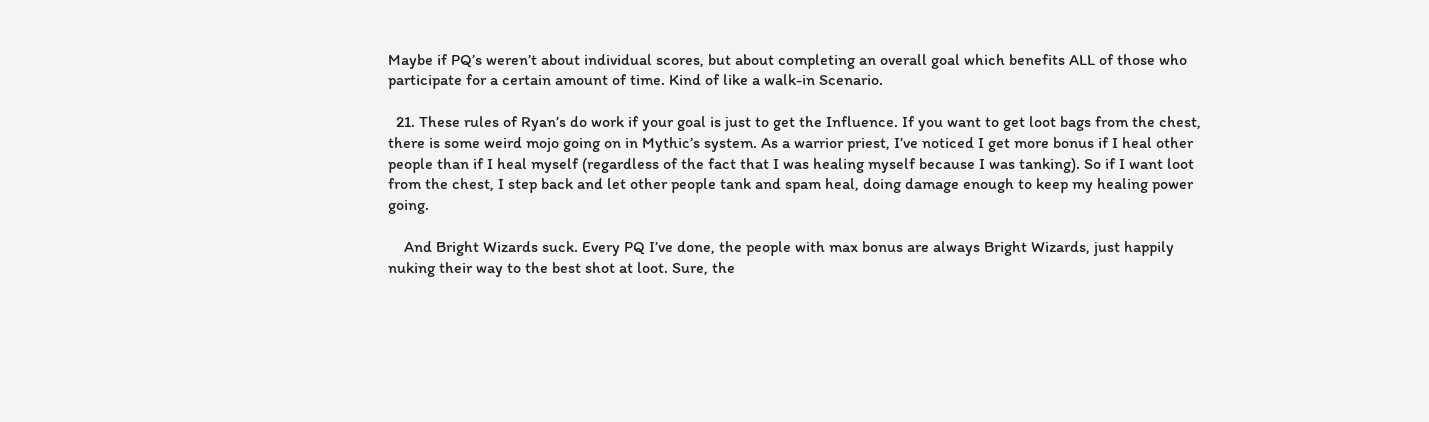Maybe if PQ’s weren’t about individual scores, but about completing an overall goal which benefits ALL of those who participate for a certain amount of time. Kind of like a walk-in Scenario.

  21. These rules of Ryan’s do work if your goal is just to get the Influence. If you want to get loot bags from the chest, there is some weird mojo going on in Mythic’s system. As a warrior priest, I’ve noticed I get more bonus if I heal other people than if I heal myself (regardless of the fact that I was healing myself because I was tanking). So if I want loot from the chest, I step back and let other people tank and spam heal, doing damage enough to keep my healing power going.

    And Bright Wizards suck. Every PQ I’ve done, the people with max bonus are always Bright Wizards, just happily nuking their way to the best shot at loot. Sure, the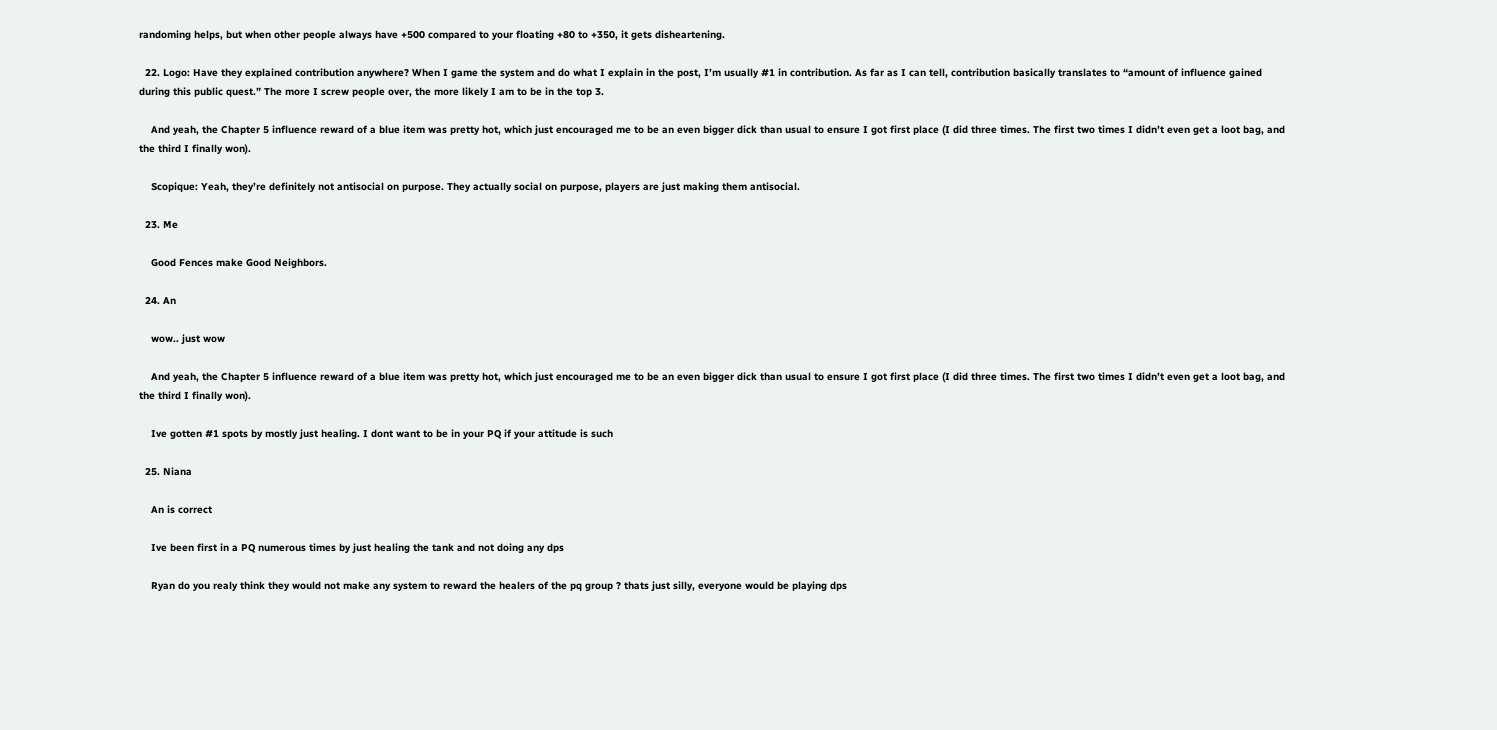randoming helps, but when other people always have +500 compared to your floating +80 to +350, it gets disheartening.

  22. Logo: Have they explained contribution anywhere? When I game the system and do what I explain in the post, I’m usually #1 in contribution. As far as I can tell, contribution basically translates to “amount of influence gained during this public quest.” The more I screw people over, the more likely I am to be in the top 3.

    And yeah, the Chapter 5 influence reward of a blue item was pretty hot, which just encouraged me to be an even bigger dick than usual to ensure I got first place (I did three times. The first two times I didn’t even get a loot bag, and the third I finally won).

    Scopique: Yeah, they’re definitely not antisocial on purpose. They actually social on purpose, players are just making them antisocial.

  23. Me

    Good Fences make Good Neighbors.

  24. An

    wow.. just wow

    And yeah, the Chapter 5 influence reward of a blue item was pretty hot, which just encouraged me to be an even bigger dick than usual to ensure I got first place (I did three times. The first two times I didn’t even get a loot bag, and the third I finally won).

    Ive gotten #1 spots by mostly just healing. I dont want to be in your PQ if your attitude is such

  25. Niana

    An is correct

    Ive been first in a PQ numerous times by just healing the tank and not doing any dps

    Ryan do you realy think they would not make any system to reward the healers of the pq group ? thats just silly, everyone would be playing dps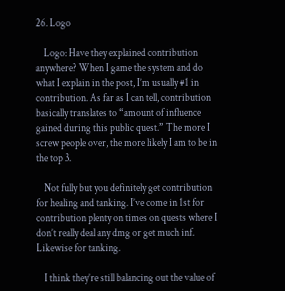26. Logo

    Logo: Have they explained contribution anywhere? When I game the system and do what I explain in the post, I’m usually #1 in contribution. As far as I can tell, contribution basically translates to “amount of influence gained during this public quest.” The more I screw people over, the more likely I am to be in the top 3.

    Not fully but you definitely get contribution for healing and tanking. I’ve come in 1st for contribution plenty on times on quests where I don’t really deal any dmg or get much inf. Likewise for tanking.

    I think they’re still balancing out the value of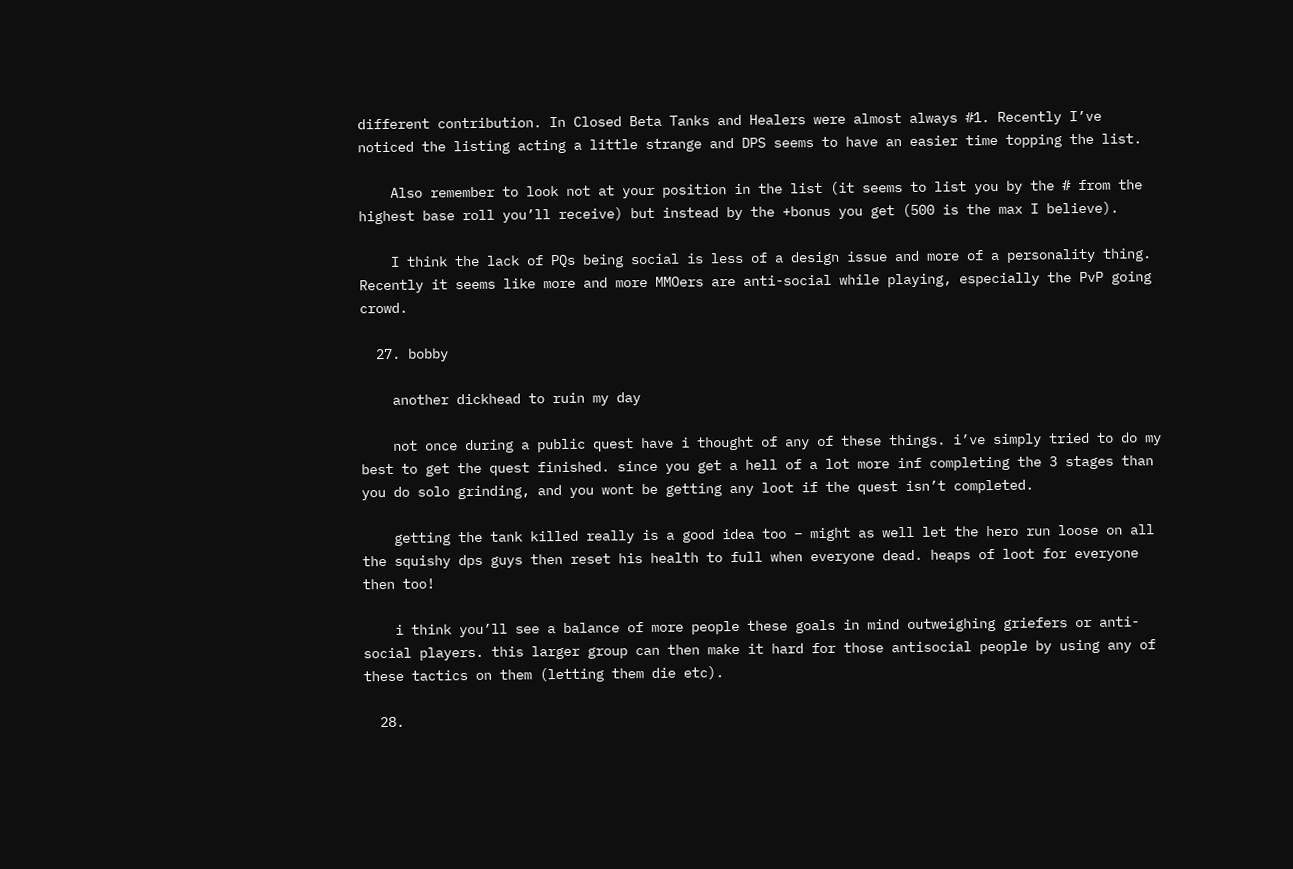different contribution. In Closed Beta Tanks and Healers were almost always #1. Recently I’ve noticed the listing acting a little strange and DPS seems to have an easier time topping the list.

    Also remember to look not at your position in the list (it seems to list you by the # from the highest base roll you’ll receive) but instead by the +bonus you get (500 is the max I believe).

    I think the lack of PQs being social is less of a design issue and more of a personality thing. Recently it seems like more and more MMOers are anti-social while playing, especially the PvP going crowd.

  27. bobby

    another dickhead to ruin my day

    not once during a public quest have i thought of any of these things. i’ve simply tried to do my best to get the quest finished. since you get a hell of a lot more inf completing the 3 stages than you do solo grinding, and you wont be getting any loot if the quest isn’t completed.

    getting the tank killed really is a good idea too – might as well let the hero run loose on all the squishy dps guys then reset his health to full when everyone dead. heaps of loot for everyone then too!

    i think you’ll see a balance of more people these goals in mind outweighing griefers or anti-social players. this larger group can then make it hard for those antisocial people by using any of these tactics on them (letting them die etc).

  28.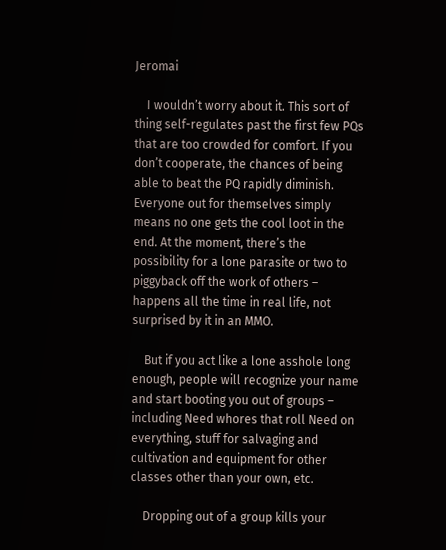Jeromai

    I wouldn’t worry about it. This sort of thing self-regulates past the first few PQs that are too crowded for comfort. If you don’t cooperate, the chances of being able to beat the PQ rapidly diminish. Everyone out for themselves simply means no one gets the cool loot in the end. At the moment, there’s the possibility for a lone parasite or two to piggyback off the work of others – happens all the time in real life, not surprised by it in an MMO.

    But if you act like a lone asshole long enough, people will recognize your name and start booting you out of groups – including Need whores that roll Need on everything, stuff for salvaging and cultivation and equipment for other classes other than your own, etc.

    Dropping out of a group kills your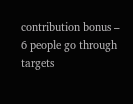contribution bonus – 6 people go through targets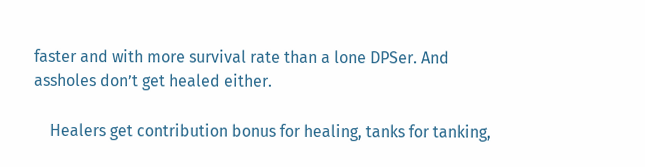faster and with more survival rate than a lone DPSer. And assholes don’t get healed either.

    Healers get contribution bonus for healing, tanks for tanking,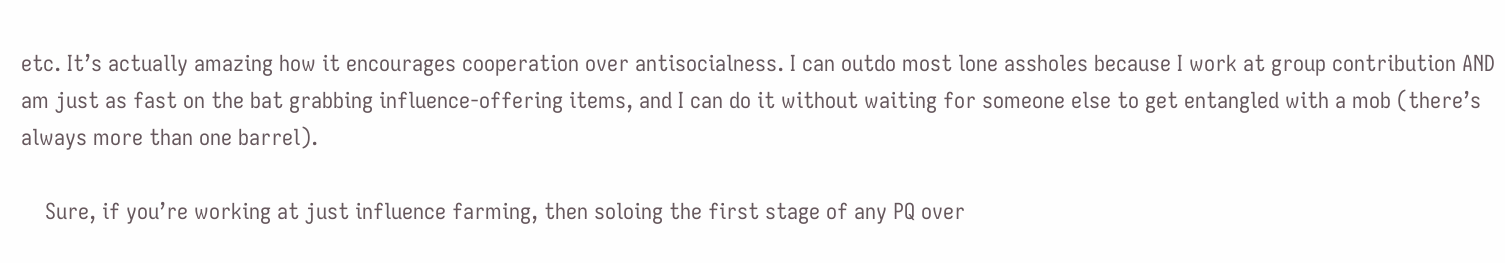etc. It’s actually amazing how it encourages cooperation over antisocialness. I can outdo most lone assholes because I work at group contribution AND am just as fast on the bat grabbing influence-offering items, and I can do it without waiting for someone else to get entangled with a mob (there’s always more than one barrel).

    Sure, if you’re working at just influence farming, then soloing the first stage of any PQ over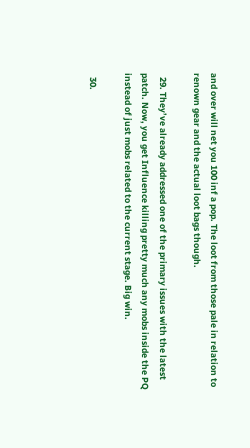and over will net you 100 inf a pop. The loot from those pale in relation to renown gear and the actual loot bags though.

  29. They’ve already addressed one of the primary issues with the latest patch. Now, you get Influence killing pretty much any mobs inside the PQ instead of just mobs related to the current stage. Big win.

  30.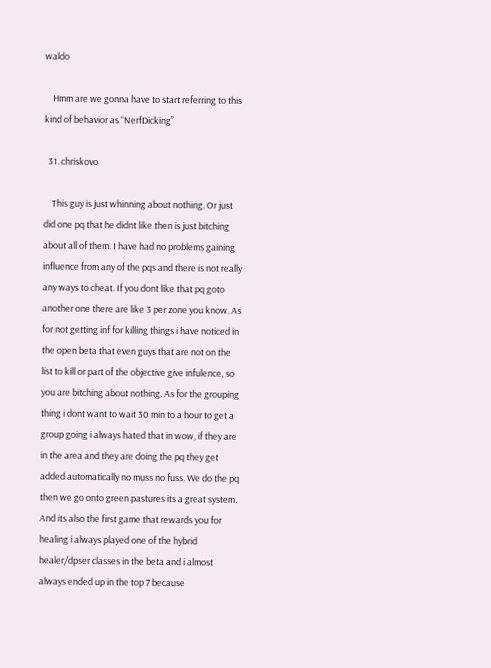waldo

    Hmm are we gonna have to start referring to this kind of behavior as “NerfDicking”

  31. chriskovo

    This guy is just whinning about nothing. Or just did one pq that he didnt like then is just bitching about all of them. I have had no problems gaining influence from any of the pqs and there is not really any ways to cheat. If you dont like that pq goto another one there are like 3 per zone you know. As for not getting inf for killing things i have noticed in the open beta that even guys that are not on the list to kill or part of the objective give infulence, so you are bitching about nothing. As for the grouping thing i dont want to wait 30 min to a hour to get a group going i always hated that in wow, if they are in the area and they are doing the pq they get added automatically no muss no fuss. We do the pq then we go onto green pastures its a great system. And its also the first game that rewards you for healing i always played one of the hybrid healer/dpser classes in the beta and i almost always ended up in the top 7 because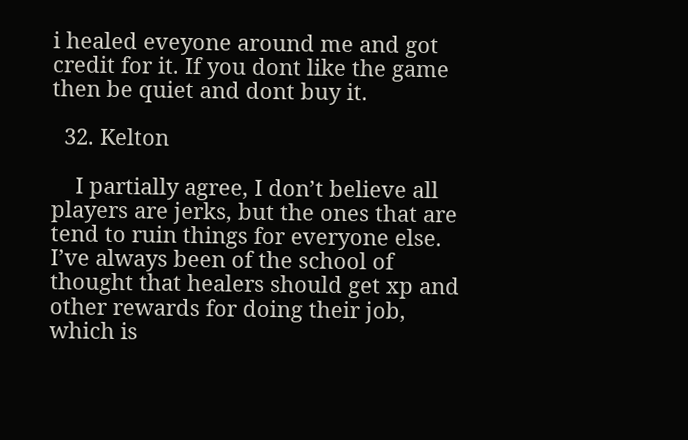i healed eveyone around me and got credit for it. If you dont like the game then be quiet and dont buy it.

  32. Kelton

    I partially agree, I don’t believe all players are jerks, but the ones that are tend to ruin things for everyone else. I’ve always been of the school of thought that healers should get xp and other rewards for doing their job, which is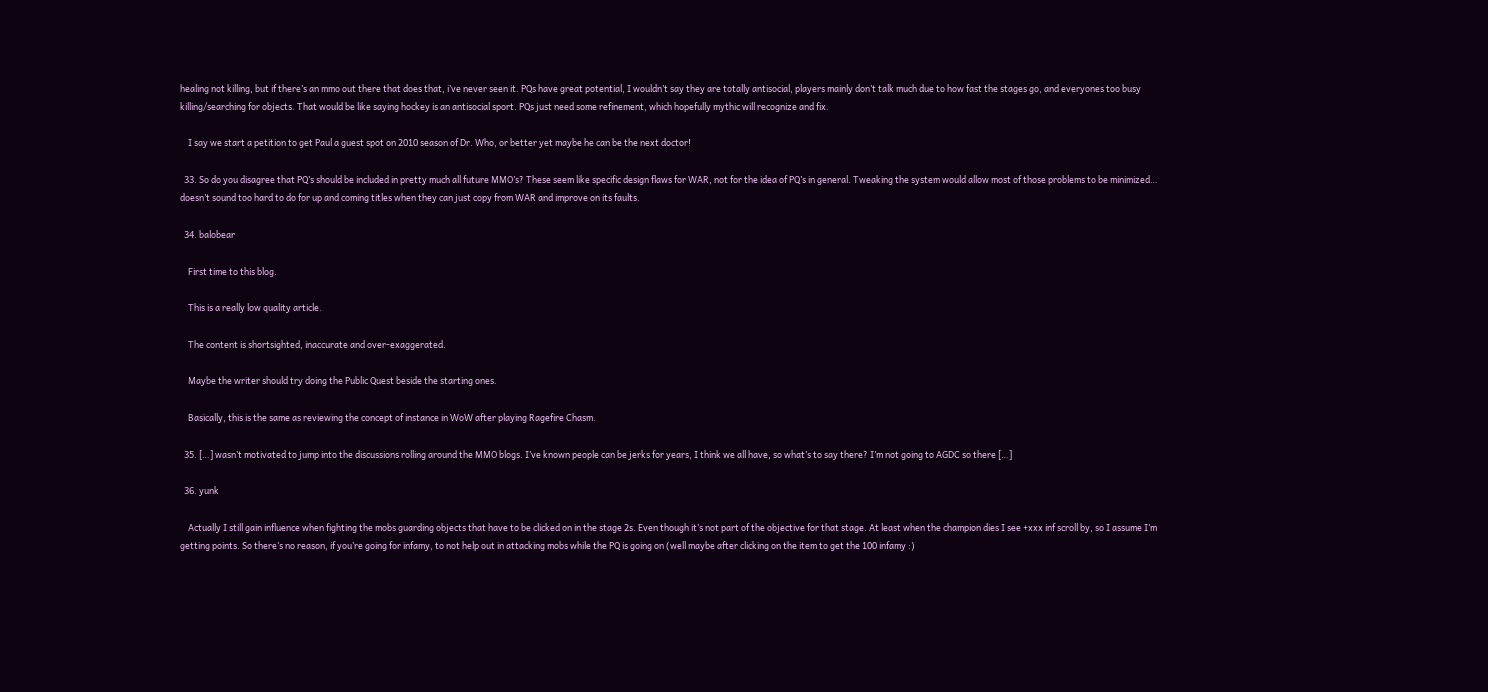healing not killing, but if there’s an mmo out there that does that, i’ve never seen it. PQs have great potential, I wouldn’t say they are totally antisocial, players mainly don’t talk much due to how fast the stages go, and everyones too busy killing/searching for objects. That would be like saying hockey is an antisocial sport. PQs just need some refinement, which hopefully mythic will recognize and fix.

    I say we start a petition to get Paul a guest spot on 2010 season of Dr. Who, or better yet maybe he can be the next doctor!

  33. So do you disagree that PQ’s should be included in pretty much all future MMO’s? These seem like specific design flaws for WAR, not for the idea of PQ’s in general. Tweaking the system would allow most of those problems to be minimized… doesn’t sound too hard to do for up and coming titles when they can just copy from WAR and improve on its faults.

  34. balobear

    First time to this blog.

    This is a really low quality article.

    The content is shortsighted, inaccurate and over-exaggerated.

    Maybe the writer should try doing the Public Quest beside the starting ones.

    Basically, this is the same as reviewing the concept of instance in WoW after playing Ragefire Chasm.

  35. […] wasn’t motivated to jump into the discussions rolling around the MMO blogs. I’ve known people can be jerks for years, I think we all have, so what’s to say there? I’m not going to AGDC so there […]

  36. yunk

    Actually I still gain influence when fighting the mobs guarding objects that have to be clicked on in the stage 2s. Even though it’s not part of the objective for that stage. At least when the champion dies I see +xxx inf scroll by, so I assume I’m getting points. So there’s no reason, if you’re going for infamy, to not help out in attacking mobs while the PQ is going on (well maybe after clicking on the item to get the 100 infamy :)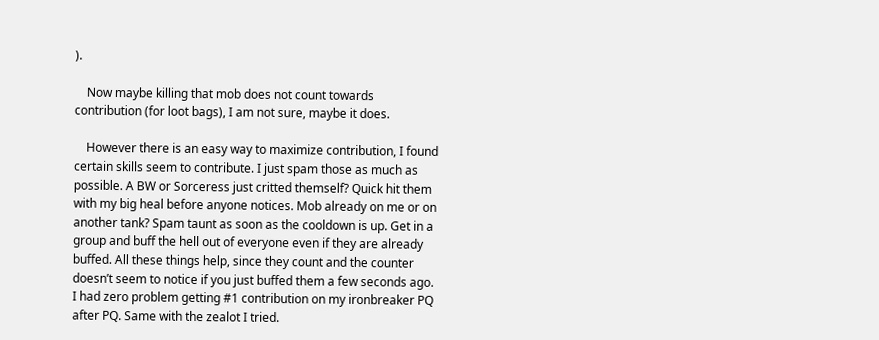).

    Now maybe killing that mob does not count towards contribution (for loot bags), I am not sure, maybe it does.

    However there is an easy way to maximize contribution, I found certain skills seem to contribute. I just spam those as much as possible. A BW or Sorceress just critted themself? Quick hit them with my big heal before anyone notices. Mob already on me or on another tank? Spam taunt as soon as the cooldown is up. Get in a group and buff the hell out of everyone even if they are already buffed. All these things help, since they count and the counter doesn’t seem to notice if you just buffed them a few seconds ago. I had zero problem getting #1 contribution on my ironbreaker PQ after PQ. Same with the zealot I tried.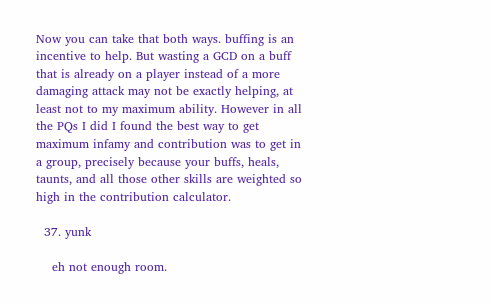Now you can take that both ways. buffing is an incentive to help. But wasting a GCD on a buff that is already on a player instead of a more damaging attack may not be exactly helping, at least not to my maximum ability. However in all the PQs I did I found the best way to get maximum infamy and contribution was to get in a group, precisely because your buffs, heals, taunts, and all those other skills are weighted so high in the contribution calculator.

  37. yunk

    eh not enough room.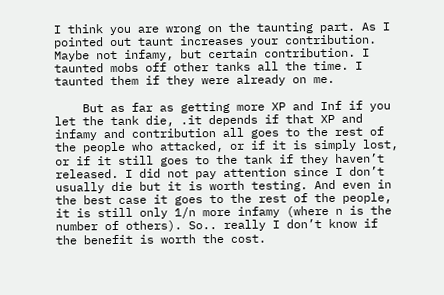I think you are wrong on the taunting part. As I pointed out taunt increases your contribution. Maybe not infamy, but certain contribution. I taunted mobs off other tanks all the time. I taunted them if they were already on me.

    But as far as getting more XP and Inf if you let the tank die, .it depends if that XP and infamy and contribution all goes to the rest of the people who attacked, or if it is simply lost, or if it still goes to the tank if they haven’t released. I did not pay attention since I don’t usually die but it is worth testing. And even in the best case it goes to the rest of the people, it is still only 1/n more infamy (where n is the number of others). So.. really I don’t know if the benefit is worth the cost.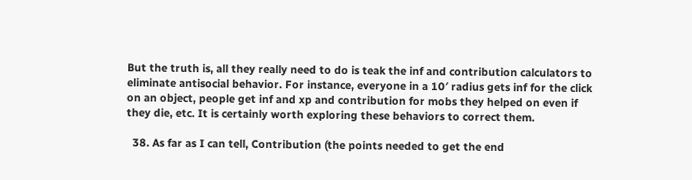But the truth is, all they really need to do is teak the inf and contribution calculators to eliminate antisocial behavior. For instance, everyone in a 10′ radius gets inf for the click on an object, people get inf and xp and contribution for mobs they helped on even if they die, etc. It is certainly worth exploring these behaviors to correct them.

  38. As far as I can tell, Contribution (the points needed to get the end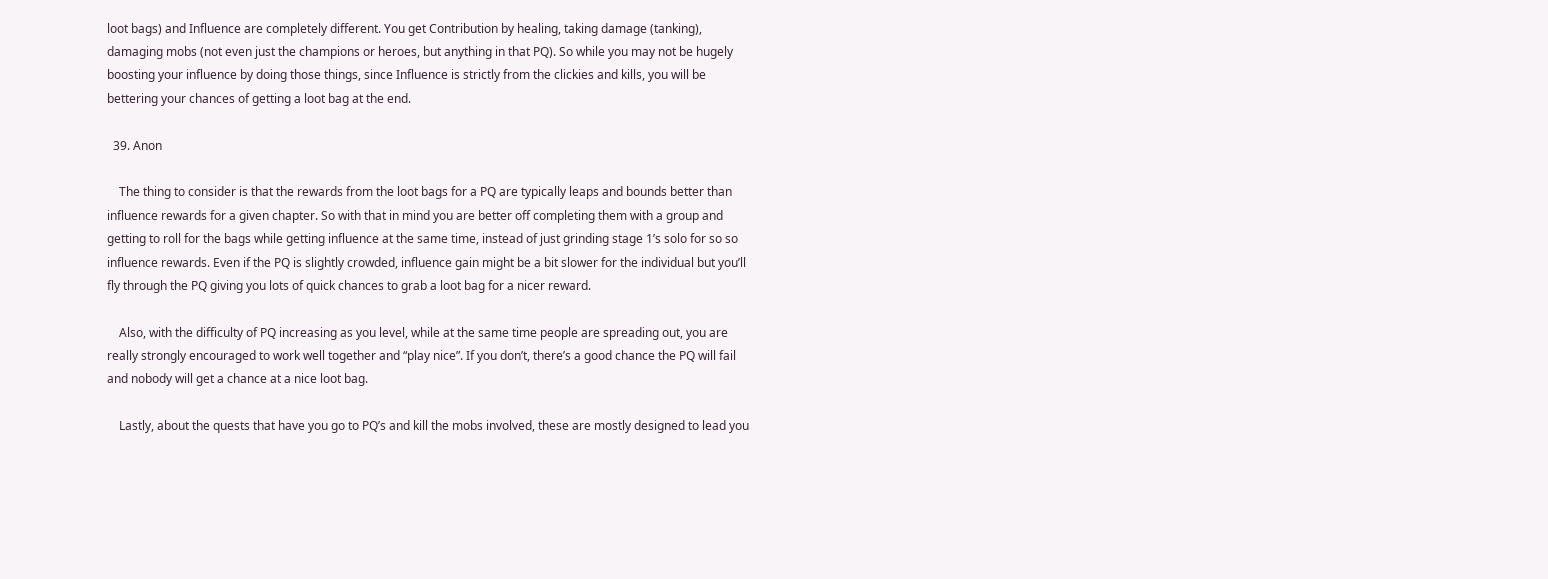loot bags) and Influence are completely different. You get Contribution by healing, taking damage (tanking), damaging mobs (not even just the champions or heroes, but anything in that PQ). So while you may not be hugely boosting your influence by doing those things, since Influence is strictly from the clickies and kills, you will be bettering your chances of getting a loot bag at the end.

  39. Anon

    The thing to consider is that the rewards from the loot bags for a PQ are typically leaps and bounds better than influence rewards for a given chapter. So with that in mind you are better off completing them with a group and getting to roll for the bags while getting influence at the same time, instead of just grinding stage 1’s solo for so so influence rewards. Even if the PQ is slightly crowded, influence gain might be a bit slower for the individual but you’ll fly through the PQ giving you lots of quick chances to grab a loot bag for a nicer reward.

    Also, with the difficulty of PQ increasing as you level, while at the same time people are spreading out, you are really strongly encouraged to work well together and “play nice”. If you don’t, there’s a good chance the PQ will fail and nobody will get a chance at a nice loot bag.

    Lastly, about the quests that have you go to PQ’s and kill the mobs involved, these are mostly designed to lead you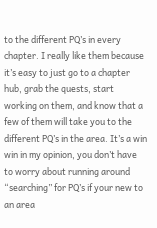to the different PQ’s in every chapter. I really like them because it’s easy to just go to a chapter hub, grab the quests, start working on them, and know that a few of them will take you to the different PQ’s in the area. It’s a win win in my opinion, you don’t have to worry about running around “searching” for PQ’s if your new to an area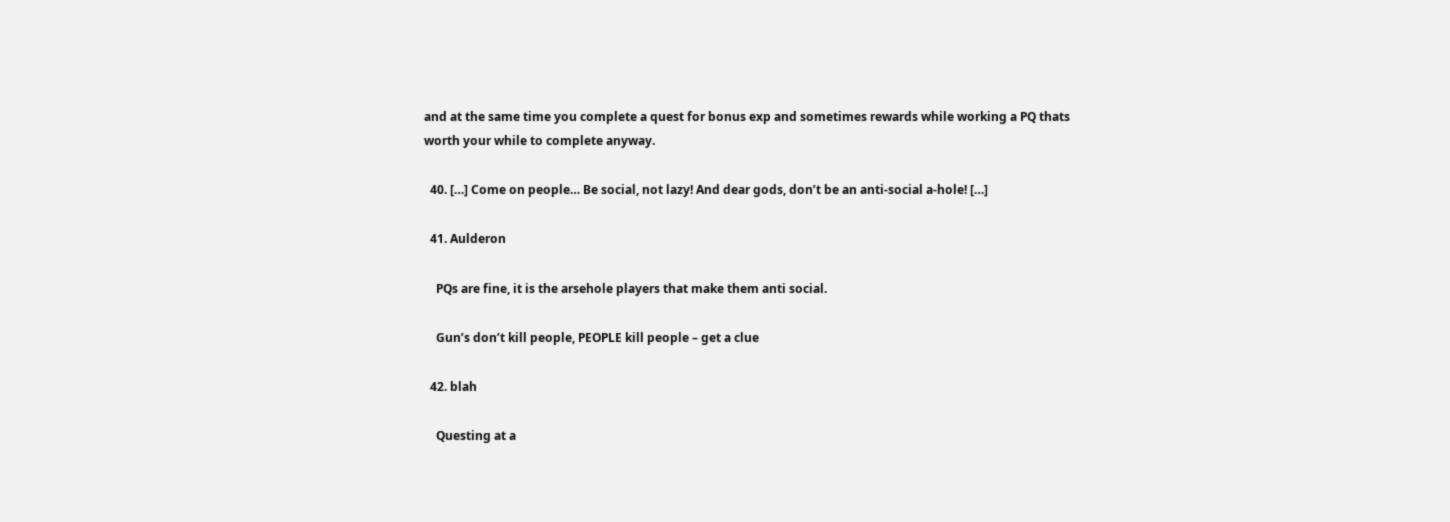and at the same time you complete a quest for bonus exp and sometimes rewards while working a PQ thats worth your while to complete anyway.

  40. […] Come on people… Be social, not lazy! And dear gods, don’t be an anti-social a-hole! […]

  41. Aulderon

    PQs are fine, it is the arsehole players that make them anti social.

    Gun’s don’t kill people, PEOPLE kill people – get a clue

  42. blah

    Questing at a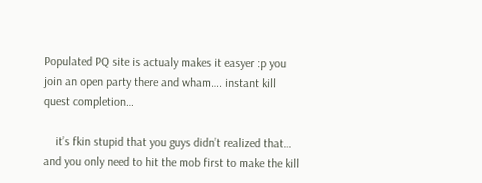Populated PQ site is actualy makes it easyer :p you join an open party there and wham…. instant kill quest completion…

    it’s fkin stupid that you guys didn’t realized that… and you only need to hit the mob first to make the kill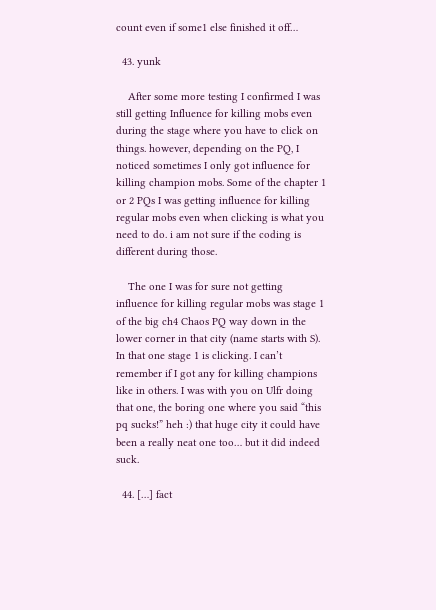count even if some1 else finished it off…

  43. yunk

    After some more testing I confirmed I was still getting Influence for killing mobs even during the stage where you have to click on things. however, depending on the PQ, I noticed sometimes I only got influence for killing champion mobs. Some of the chapter 1 or 2 PQs I was getting influence for killing regular mobs even when clicking is what you need to do. i am not sure if the coding is different during those.

    The one I was for sure not getting influence for killing regular mobs was stage 1 of the big ch4 Chaos PQ way down in the lower corner in that city (name starts with S). In that one stage 1 is clicking. I can’t remember if I got any for killing champions like in others. I was with you on Ulfr doing that one, the boring one where you said “this pq sucks!” heh :) that huge city it could have been a really neat one too… but it did indeed suck.

  44. […] fact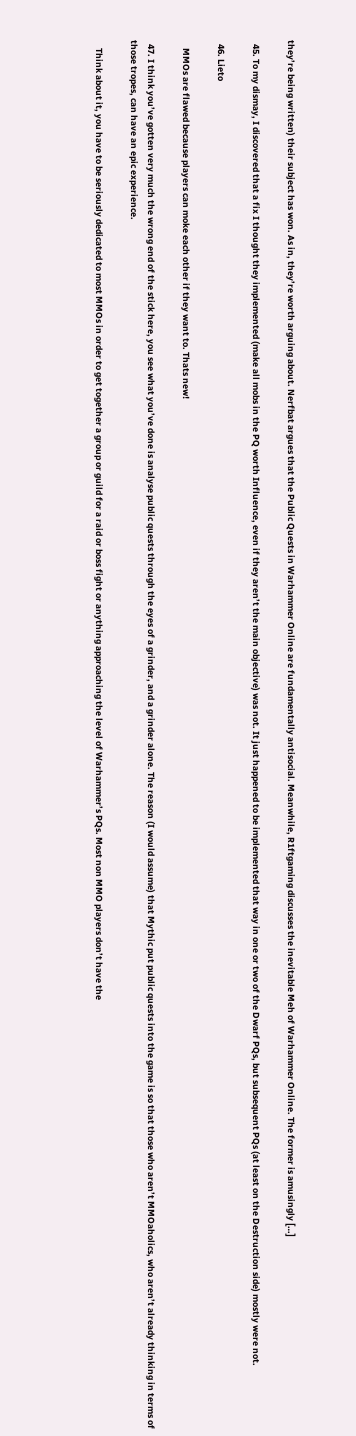they’re being written) their subject has won. As in, they’re worth arguing about. Nerfbat argues that the Public Quests in Warhammer Online are fundamentally antisocial. Meanwhile, R1ftgaming discusses the inevitable Meh of Warhammer Online. The former is amusingly […]

  45. To my dismay, I discovered that a fix I thought they implemented (make all mobs in the PQ worth Influence, even if they aren’t the main objective) was not. It just happened to be implemented that way in one or two of the Dwarf PQs, but subsequent PQs (at least on the Destruction side) mostly were not.

  46. Lieto

    MMOs are flawed because players can moke each other if they want to. Thats new!

  47. I think you’ve gotten very much the wrong end of the stick here, you see what you’ve done is analyse public quests through the eyes of a grinder, and a grinder alone. The reason (I would assume) that Mythic put public quests into the game is so that those who aren’t MMOaholics, who aren’t already thinking in terms of those tropes, can have an epic experience.

    Think about it, you have to be seriously dedicated to most MMOs in order to get together a group or guild for a raid or boss fight or anything approaching the level of Warhammer’s PQs. Most non MMO players don’t have the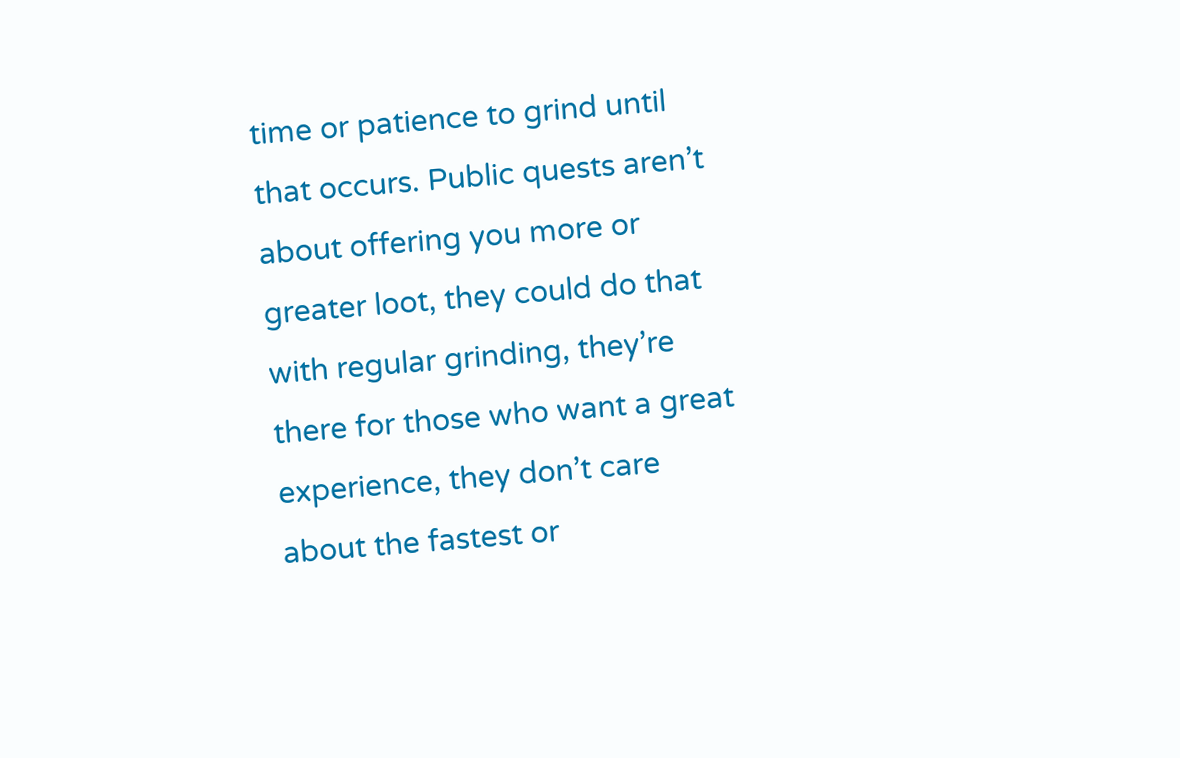time or patience to grind until that occurs. Public quests aren’t about offering you more or greater loot, they could do that with regular grinding, they’re there for those who want a great experience, they don’t care about the fastest or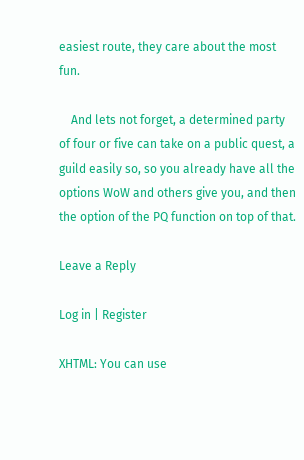easiest route, they care about the most fun.

    And lets not forget, a determined party of four or five can take on a public quest, a guild easily so, so you already have all the options WoW and others give you, and then the option of the PQ function on top of that.

Leave a Reply

Log in | Register

XHTML: You can use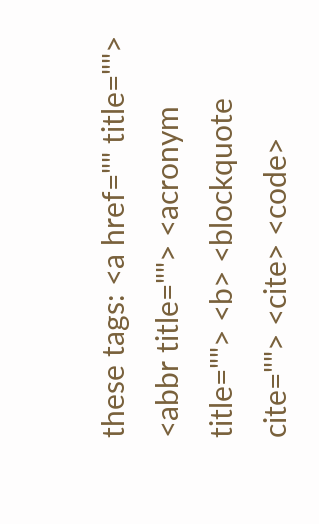these tags: <a href="" title=""> <abbr title=""> <acronym title=""> <b> <blockquote cite=""> <cite> <code>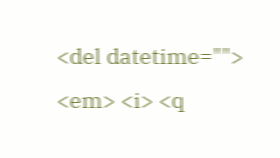<del datetime=""> <em> <i> <q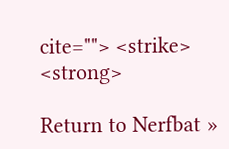cite=""> <strike> <strong>

Return to Nerfbat »